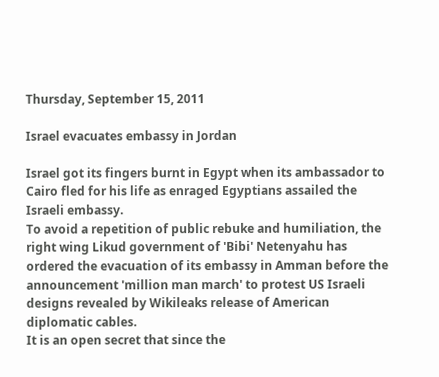Thursday, September 15, 2011

Israel evacuates embassy in Jordan

Israel got its fingers burnt in Egypt when its ambassador to Cairo fled for his life as enraged Egyptians assailed the Israeli embassy.
To avoid a repetition of public rebuke and humiliation, the right wing Likud government of 'Bibi' Netenyahu has ordered the evacuation of its embassy in Amman before the announcement 'million man march' to protest US Israeli designs revealed by Wikileaks release of American diplomatic cables.
It is an open secret that since the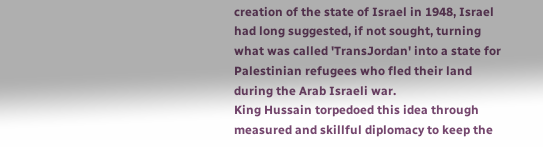creation of the state of Israel in 1948, Israel had long suggested, if not sought, turning what was called 'TransJordan' into a state for Palestinian refugees who fled their land during the Arab Israeli war.
King Hussain torpedoed this idea through measured and skillful diplomacy to keep the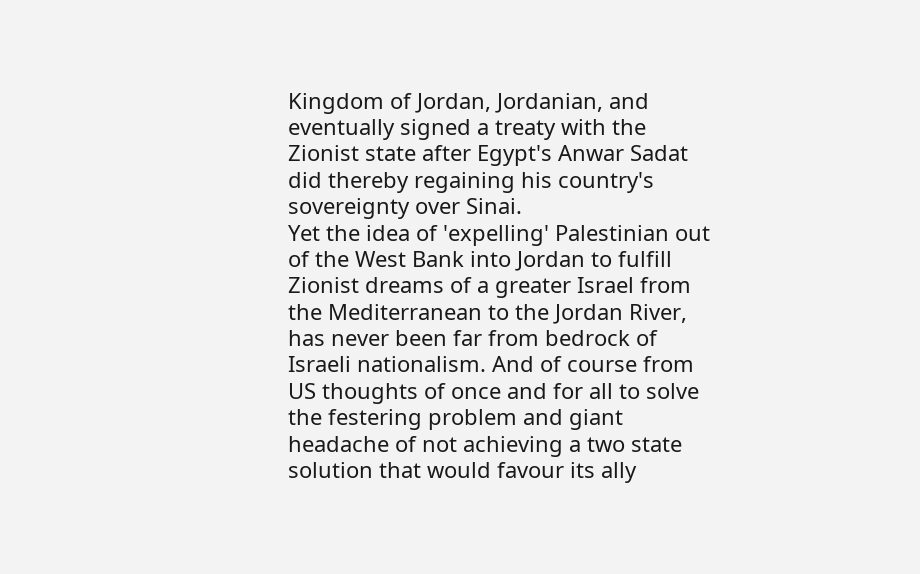Kingdom of Jordan, Jordanian, and eventually signed a treaty with the Zionist state after Egypt's Anwar Sadat did thereby regaining his country's sovereignty over Sinai.
Yet the idea of 'expelling' Palestinian out of the West Bank into Jordan to fulfill Zionist dreams of a greater Israel from the Mediterranean to the Jordan River, has never been far from bedrock of Israeli nationalism. And of course from US thoughts of once and for all to solve the festering problem and giant headache of not achieving a two state solution that would favour its ally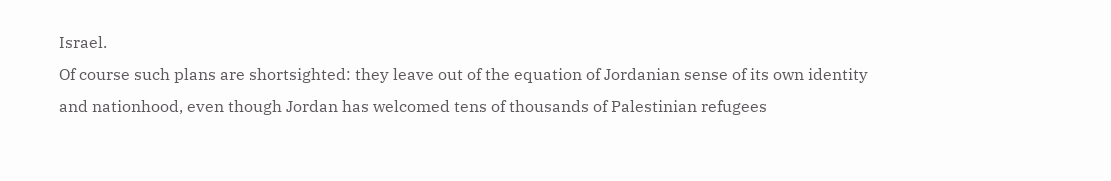Israel.
Of course such plans are shortsighted: they leave out of the equation of Jordanian sense of its own identity and nationhood, even though Jordan has welcomed tens of thousands of Palestinian refugees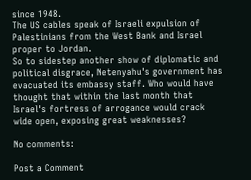since 1948.
The US cables speak of Israeli expulsion of Palestinians from the West Bank and Israel proper to Jordan.
So to sidestep another show of diplomatic and political disgrace, Netenyahu's government has evacuated its embassy staff. Who would have thought that within the last month that Israel's fortress of arrogance would crack wide open, exposing great weaknesses?

No comments:

Post a Comment